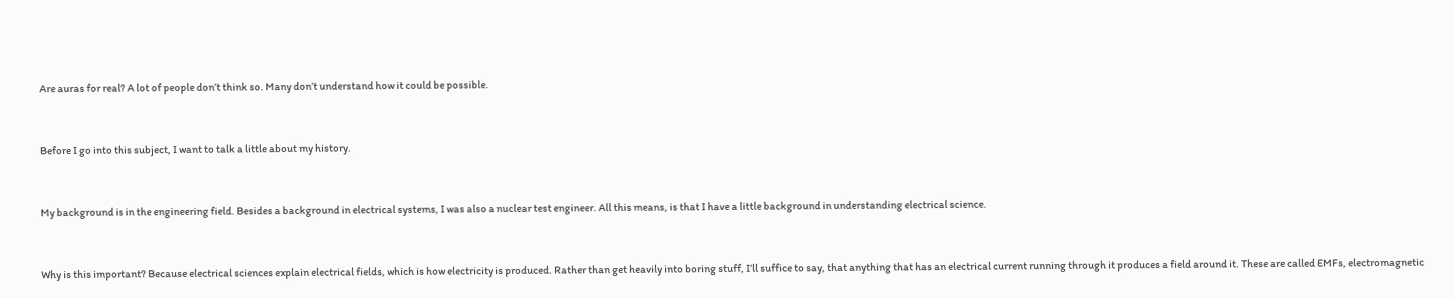Are auras for real? A lot of people don’t think so. Many don’t understand how it could be possible.


Before I go into this subject, I want to talk a little about my history.


My background is in the engineering field. Besides a background in electrical systems, I was also a nuclear test engineer. All this means, is that I have a little background in understanding electrical science.


Why is this important? Because electrical sciences explain electrical fields, which is how electricity is produced. Rather than get heavily into boring stuff, I’ll suffice to say, that anything that has an electrical current running through it produces a field around it. These are called EMFs, electromagnetic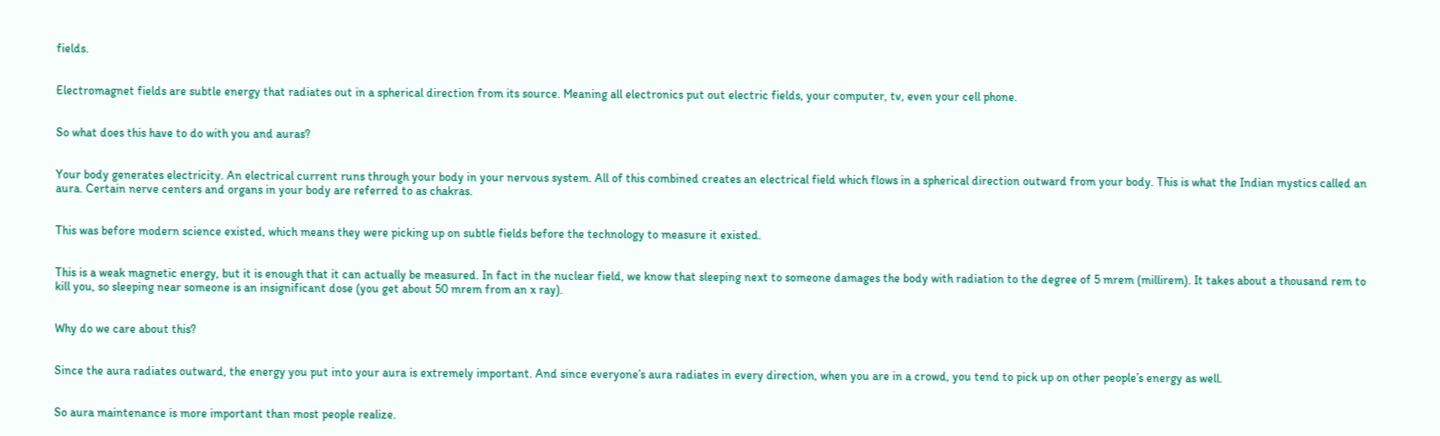fields.


Electromagnet fields are subtle energy that radiates out in a spherical direction from its source. Meaning all electronics put out electric fields, your computer, tv, even your cell phone.


So what does this have to do with you and auras?


Your body generates electricity. An electrical current runs through your body in your nervous system. All of this combined creates an electrical field which flows in a spherical direction outward from your body. This is what the Indian mystics called an aura. Certain nerve centers and organs in your body are referred to as chakras.


This was before modern science existed, which means they were picking up on subtle fields before the technology to measure it existed.


This is a weak magnetic energy, but it is enough that it can actually be measured. In fact in the nuclear field, we know that sleeping next to someone damages the body with radiation to the degree of 5 mrem (millirem). It takes about a thousand rem to kill you, so sleeping near someone is an insignificant dose (you get about 50 mrem from an x ray).


Why do we care about this?


Since the aura radiates outward, the energy you put into your aura is extremely important. And since everyone’s aura radiates in every direction, when you are in a crowd, you tend to pick up on other people’s energy as well.


So aura maintenance is more important than most people realize.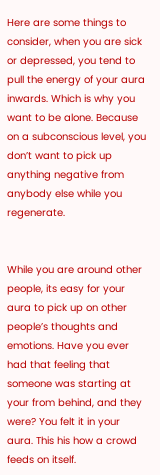Here are some things to consider, when you are sick or depressed, you tend to pull the energy of your aura inwards. Which is why you want to be alone. Because on a subconscious level, you don’t want to pick up anything negative from anybody else while you regenerate.


While you are around other people, its easy for your aura to pick up on other people’s thoughts and emotions. Have you ever had that feeling that someone was starting at your from behind, and they were? You felt it in your aura. This his how a crowd feeds on itself.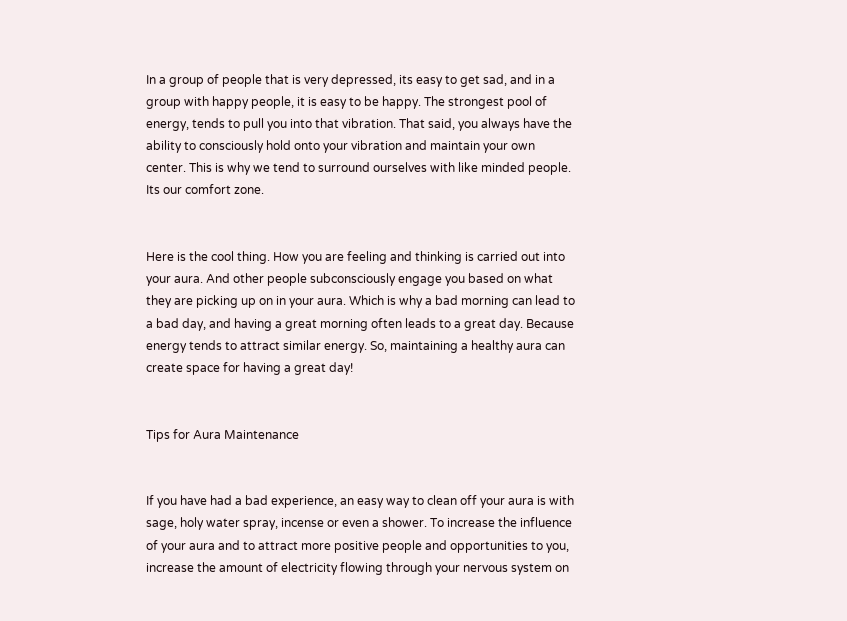In a group of people that is very depressed, its easy to get sad, and in a group with happy people, it is easy to be happy. The strongest pool of energy, tends to pull you into that vibration. That said, you always have the ability to consciously hold onto your vibration and maintain your own center. This is why we tend to surround ourselves with like minded people. Its our comfort zone.


Here is the cool thing. How you are feeling and thinking is carried out into your aura. And other people subconsciously engage you based on what they are picking up on in your aura. Which is why a bad morning can lead to a bad day, and having a great morning often leads to a great day. Because energy tends to attract similar energy. So, maintaining a healthy aura can create space for having a great day!


Tips for Aura Maintenance


If you have had a bad experience, an easy way to clean off your aura is with sage, holy water spray, incense or even a shower. To increase the influence of your aura and to attract more positive people and opportunities to you, increase the amount of electricity flowing through your nervous system on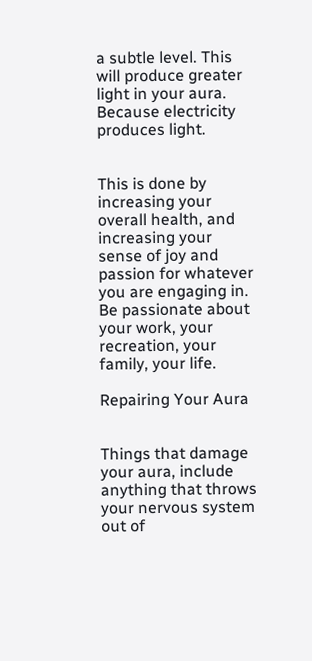a subtle level. This will produce greater light in your aura. Because electricity produces light.


This is done by increasing your overall health, and increasing your sense of joy and passion for whatever you are engaging in. Be passionate about your work, your recreation, your family, your life.

Repairing Your Aura


Things that damage your aura, include anything that throws your nervous system out of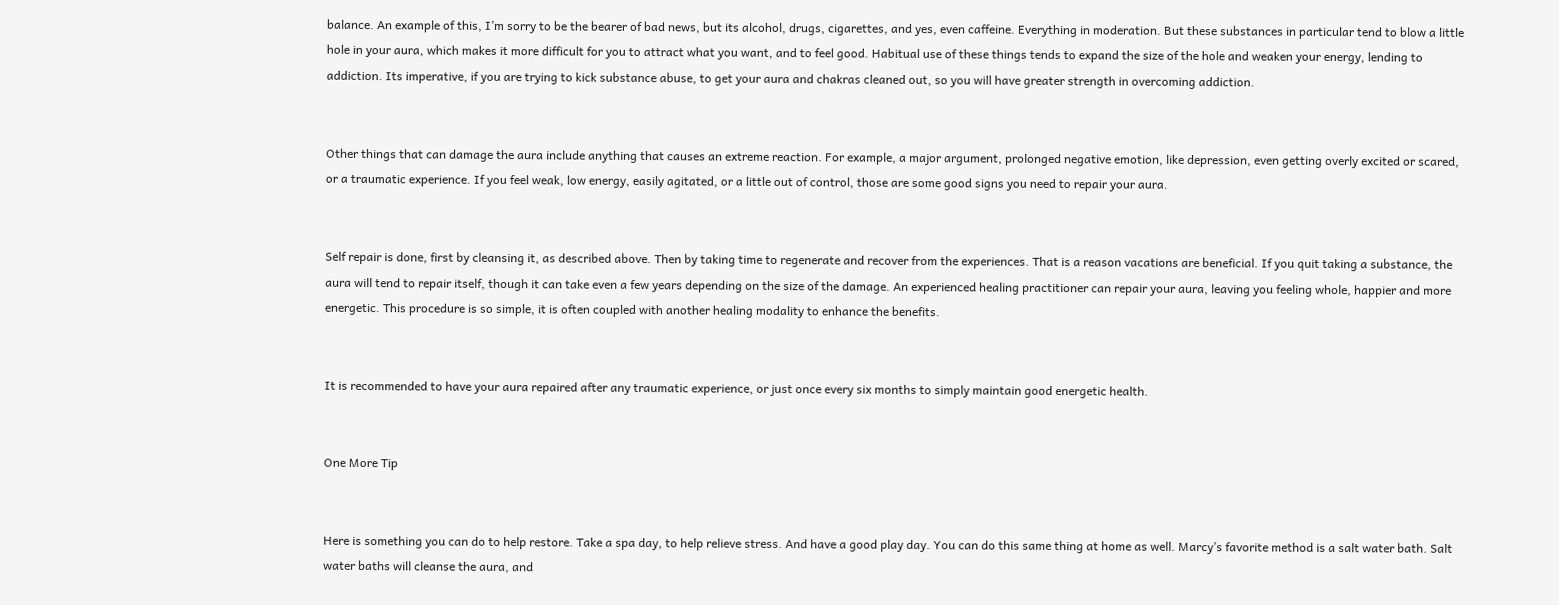balance. An example of this, I’m sorry to be the bearer of bad news, but its alcohol, drugs, cigarettes, and yes, even caffeine. Everything in moderation. But these substances in particular tend to blow a little hole in your aura, which makes it more difficult for you to attract what you want, and to feel good. Habitual use of these things tends to expand the size of the hole and weaken your energy, lending to addiction. Its imperative, if you are trying to kick substance abuse, to get your aura and chakras cleaned out, so you will have greater strength in overcoming addiction.


Other things that can damage the aura include anything that causes an extreme reaction. For example, a major argument, prolonged negative emotion, like depression, even getting overly excited or scared, or a traumatic experience. If you feel weak, low energy, easily agitated, or a little out of control, those are some good signs you need to repair your aura.


Self repair is done, first by cleansing it, as described above. Then by taking time to regenerate and recover from the experiences. That is a reason vacations are beneficial. If you quit taking a substance, the aura will tend to repair itself, though it can take even a few years depending on the size of the damage. An experienced healing practitioner can repair your aura, leaving you feeling whole, happier and more energetic. This procedure is so simple, it is often coupled with another healing modality to enhance the benefits.


It is recommended to have your aura repaired after any traumatic experience, or just once every six months to simply maintain good energetic health.


One More Tip


Here is something you can do to help restore. Take a spa day, to help relieve stress. And have a good play day. You can do this same thing at home as well. Marcy’s favorite method is a salt water bath. Salt water baths will cleanse the aura, and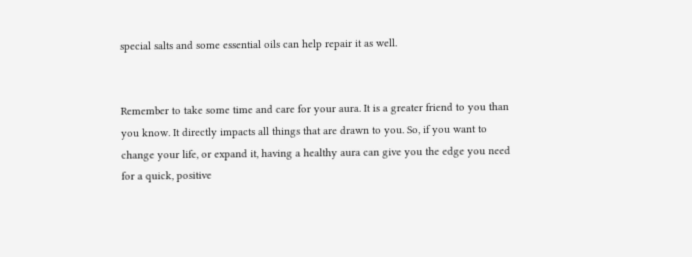special salts and some essential oils can help repair it as well.


Remember to take some time and care for your aura. It is a greater friend to you than you know. It directly impacts all things that are drawn to you. So, if you want to change your life, or expand it, having a healthy aura can give you the edge you need for a quick, positive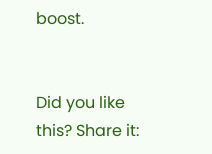boost.


Did you like this? Share it: